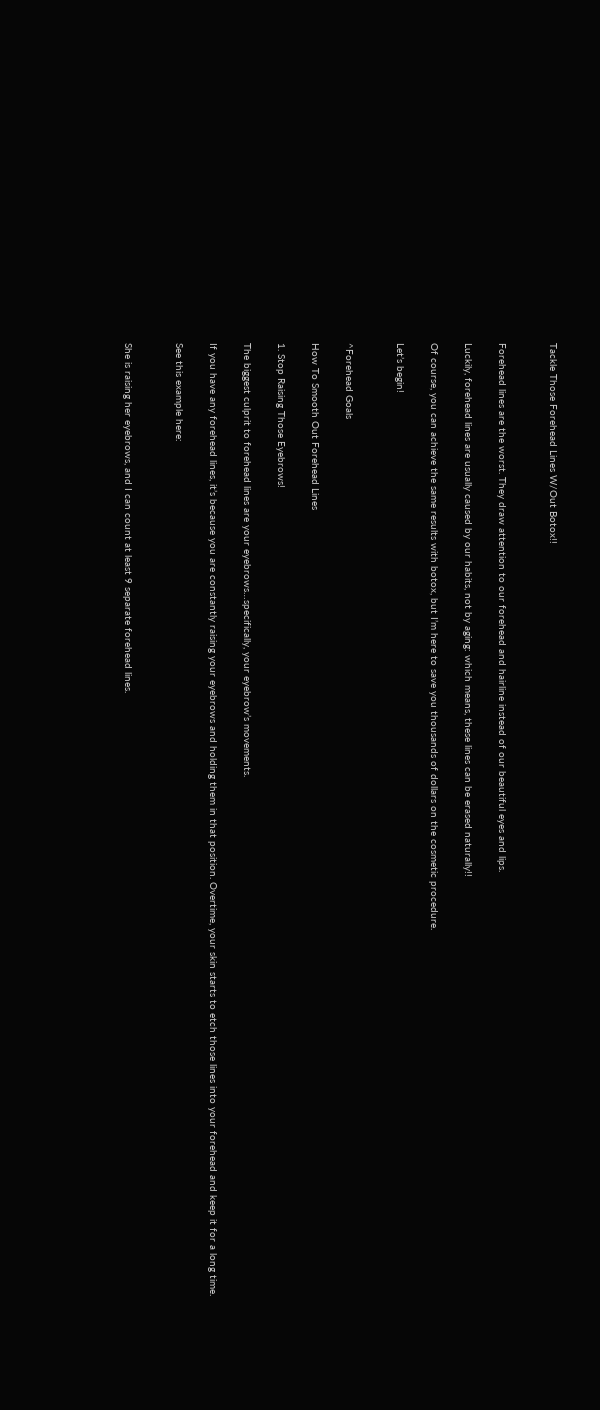Tackle Those Forehead Lines W/Out Botox!!


Forehead lines are the worst. They draw attention to our forehead and hairline instead of our beautiful eyes and lips.

Luckily, forehead lines are usually caused by our habits, not by aging: which means, these lines can be erased naturally!!

Of course, you can achieve the same results with botox, but I’m here to save you thousands of dollars on the cosmetic procedure.

Let’s begin!


^Forehead Goals

How To Smooth Out Forehead Lines

1. Stop Raising Those Eyebrows!

The biggest culprit to forehead lines are your eyebrows…specifically, your eyebrow’s movements.

If you have any forehead lines, it’s because you are constantly raising your eyebrows and holding them in that position. Overtime, your skin starts to etch those lines into your forehead and keep it for a long time.

See this example here:


She is raising her eyebrows, and I can count at least 9 separate forehead lines.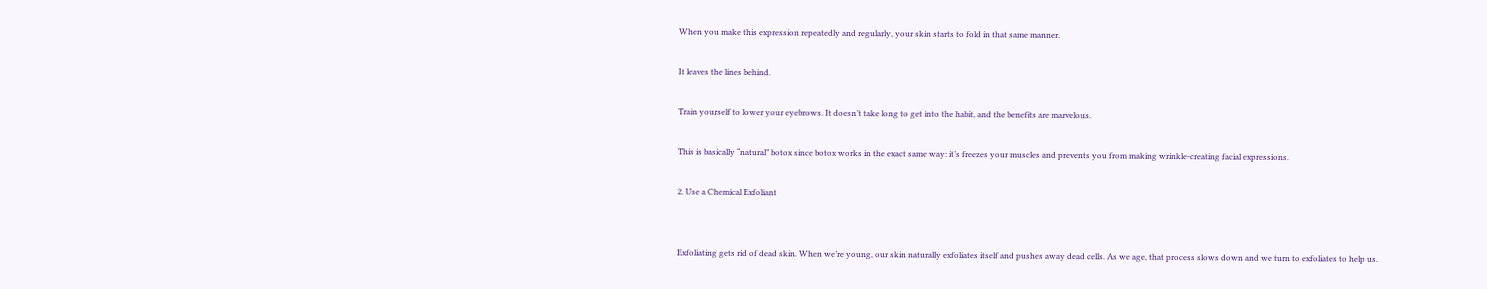When you make this expression repeatedly and regularly, your skin starts to fold in that same manner.

It leaves the lines behind.

Train yourself to lower your eyebrows. It doesn’t take long to get into the habit, and the benefits are marvelous.

This is basically “natural” botox since botox works in the exact same way: it’s freezes your muscles and prevents you from making wrinkle-creating facial expressions.

2. Use a Chemical Exfoliant


Exfoliating gets rid of dead skin. When we’re young, our skin naturally exfoliates itself and pushes away dead cells. As we age, that process slows down and we turn to exfoliates to help us.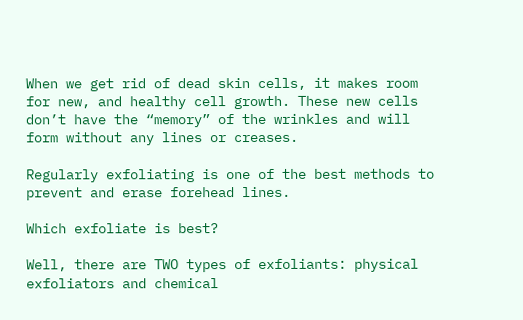When we get rid of dead skin cells, it makes room for new, and healthy cell growth. These new cells don’t have the “memory” of the wrinkles and will form without any lines or creases.

Regularly exfoliating is one of the best methods to prevent and erase forehead lines.

Which exfoliate is best?

Well, there are TWO types of exfoliants: physical exfoliators and chemical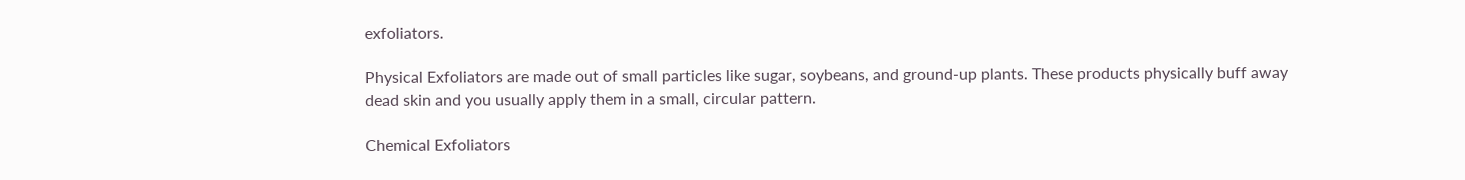exfoliators.

Physical Exfoliators are made out of small particles like sugar, soybeans, and ground-up plants. These products physically buff away dead skin and you usually apply them in a small, circular pattern.

Chemical Exfoliators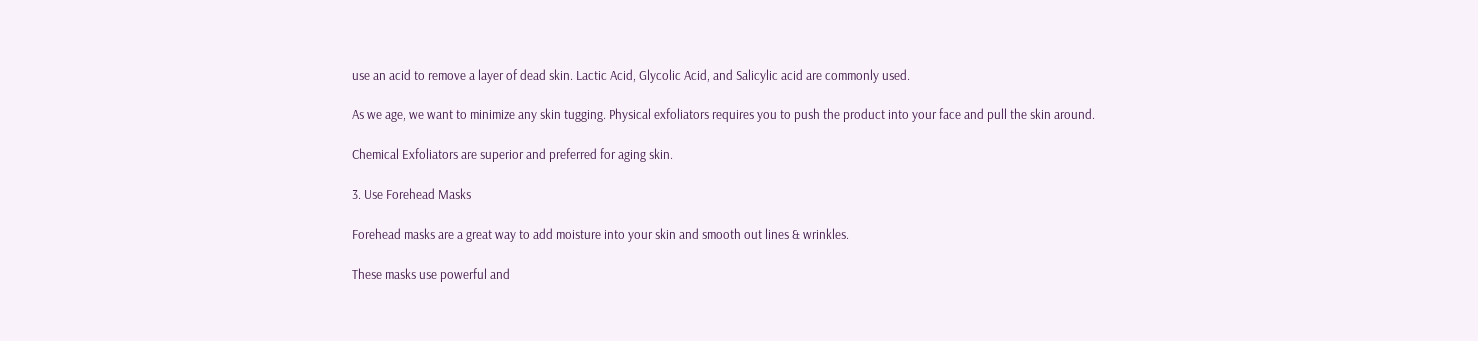use an acid to remove a layer of dead skin. Lactic Acid, Glycolic Acid, and Salicylic acid are commonly used.

As we age, we want to minimize any skin tugging. Physical exfoliators requires you to push the product into your face and pull the skin around.

Chemical Exfoliators are superior and preferred for aging skin.

3. Use Forehead Masks

Forehead masks are a great way to add moisture into your skin and smooth out lines & wrinkles.

These masks use powerful and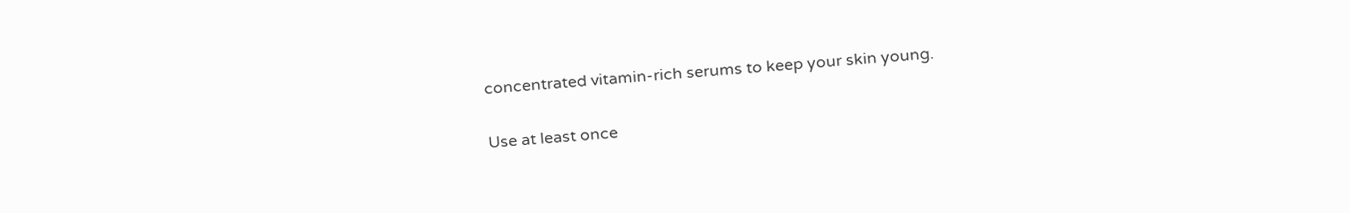concentrated vitamin-rich serums to keep your skin young.

Use at least once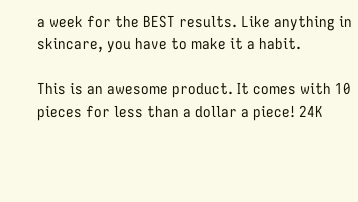a week for the BEST results. Like anything in skincare, you have to make it a habit.

This is an awesome product. It comes with 10 pieces for less than a dollar a piece! 24K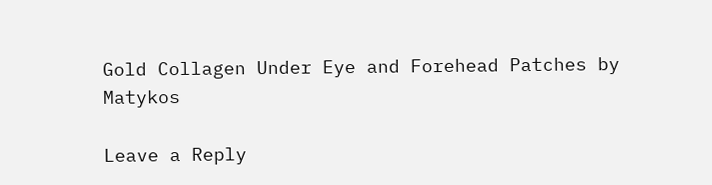Gold Collagen Under Eye and Forehead Patches by Matykos

Leave a Reply